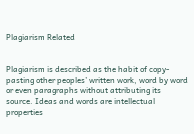Plagiarism Related


Plagiarism is described as the habit of copy-pasting other peoples’ written work, word by word or even paragraphs without attributing its source. Ideas and words are intellectual properties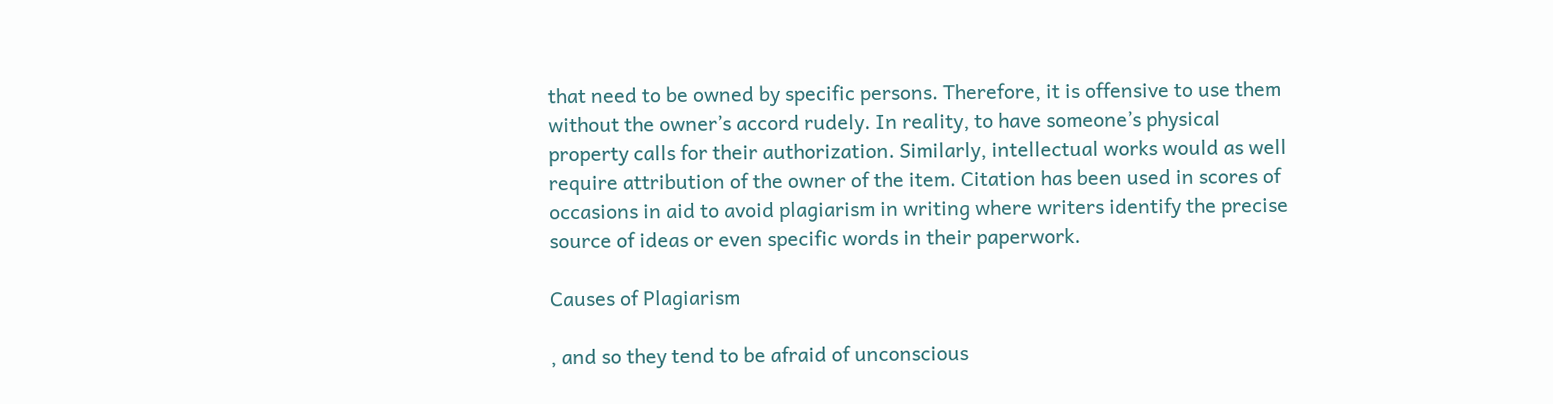that need to be owned by specific persons. Therefore, it is offensive to use them without the owner’s accord rudely. In reality, to have someone’s physical property calls for their authorization. Similarly, intellectual works would as well require attribution of the owner of the item. Citation has been used in scores of occasions in aid to avoid plagiarism in writing where writers identify the precise source of ideas or even specific words in their paperwork.

Causes of Plagiarism

, and so they tend to be afraid of unconscious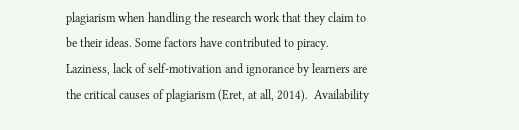plagiarism when handling the research work that they claim to be their ideas. Some factors have contributed to piracy. Laziness, lack of self-motivation and ignorance by learners are the critical causes of plagiarism (Eret, at all, 2014).  Availability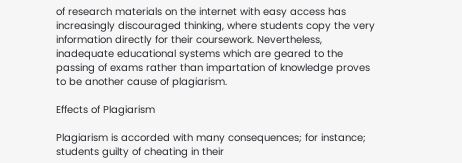of research materials on the internet with easy access has increasingly discouraged thinking, where students copy the very information directly for their coursework. Nevertheless, inadequate educational systems which are geared to the passing of exams rather than impartation of knowledge proves to be another cause of plagiarism.

Effects of Plagiarism

Plagiarism is accorded with many consequences; for instance; students guilty of cheating in their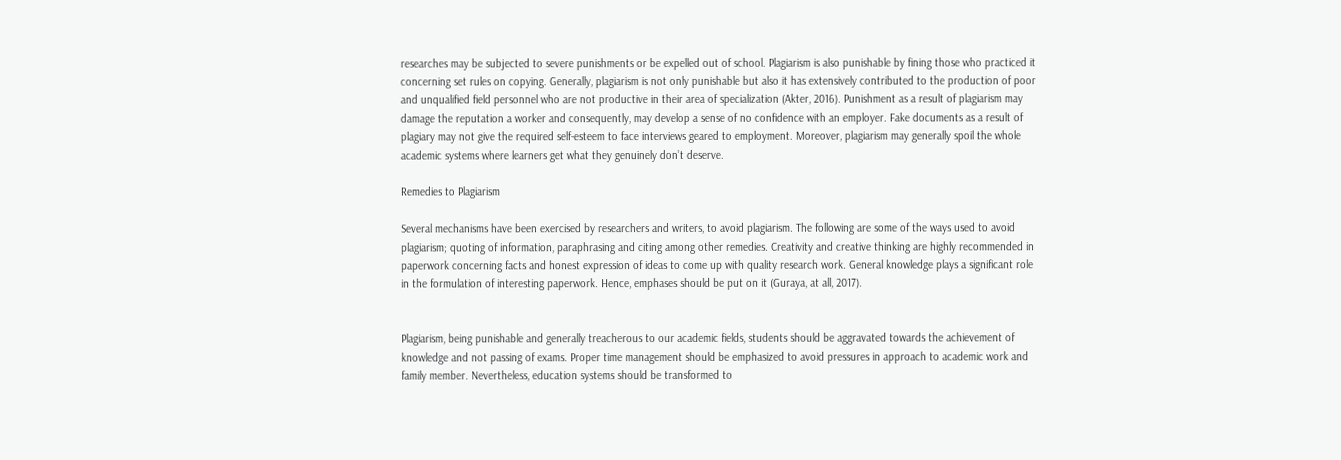researches may be subjected to severe punishments or be expelled out of school. Plagiarism is also punishable by fining those who practiced it concerning set rules on copying. Generally, plagiarism is not only punishable but also it has extensively contributed to the production of poor and unqualified field personnel who are not productive in their area of specialization (Akter, 2016). Punishment as a result of plagiarism may damage the reputation a worker and consequently, may develop a sense of no confidence with an employer. Fake documents as a result of plagiary may not give the required self-esteem to face interviews geared to employment. Moreover, plagiarism may generally spoil the whole academic systems where learners get what they genuinely don’t deserve.

Remedies to Plagiarism

Several mechanisms have been exercised by researchers and writers, to avoid plagiarism. The following are some of the ways used to avoid plagiarism; quoting of information, paraphrasing and citing among other remedies. Creativity and creative thinking are highly recommended in paperwork concerning facts and honest expression of ideas to come up with quality research work. General knowledge plays a significant role in the formulation of interesting paperwork. Hence, emphases should be put on it (Guraya, at all, 2017).


Plagiarism, being punishable and generally treacherous to our academic fields, students should be aggravated towards the achievement of knowledge and not passing of exams. Proper time management should be emphasized to avoid pressures in approach to academic work and family member. Nevertheless, education systems should be transformed to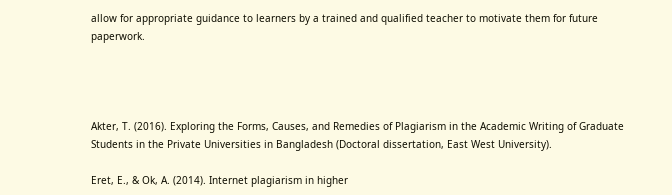allow for appropriate guidance to learners by a trained and qualified teacher to motivate them for future paperwork.




Akter, T. (2016). Exploring the Forms, Causes, and Remedies of Plagiarism in the Academic Writing of Graduate Students in the Private Universities in Bangladesh (Doctoral dissertation, East West University).

Eret, E., & Ok, A. (2014). Internet plagiarism in higher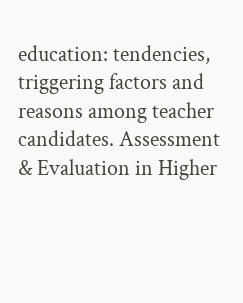education: tendencies, triggering factors and reasons among teacher candidates. Assessment & Evaluation in Higher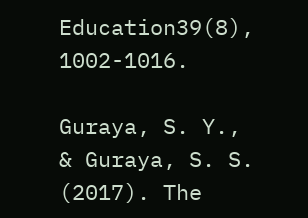Education39(8), 1002-1016.

Guraya, S. Y., & Guraya, S. S. (2017). The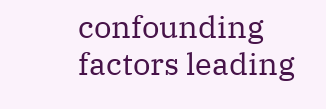confounding factors leading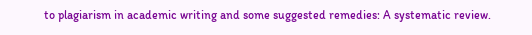to plagiarism in academic writing and some suggested remedies: A systematic review.